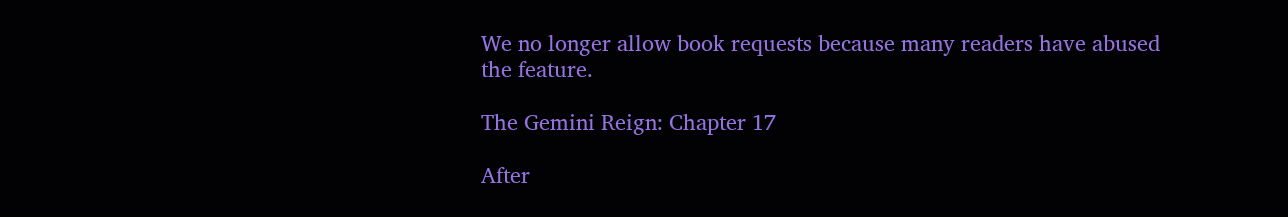We no longer allow book requests because many readers have abused the feature.

The Gemini Reign: Chapter 17

After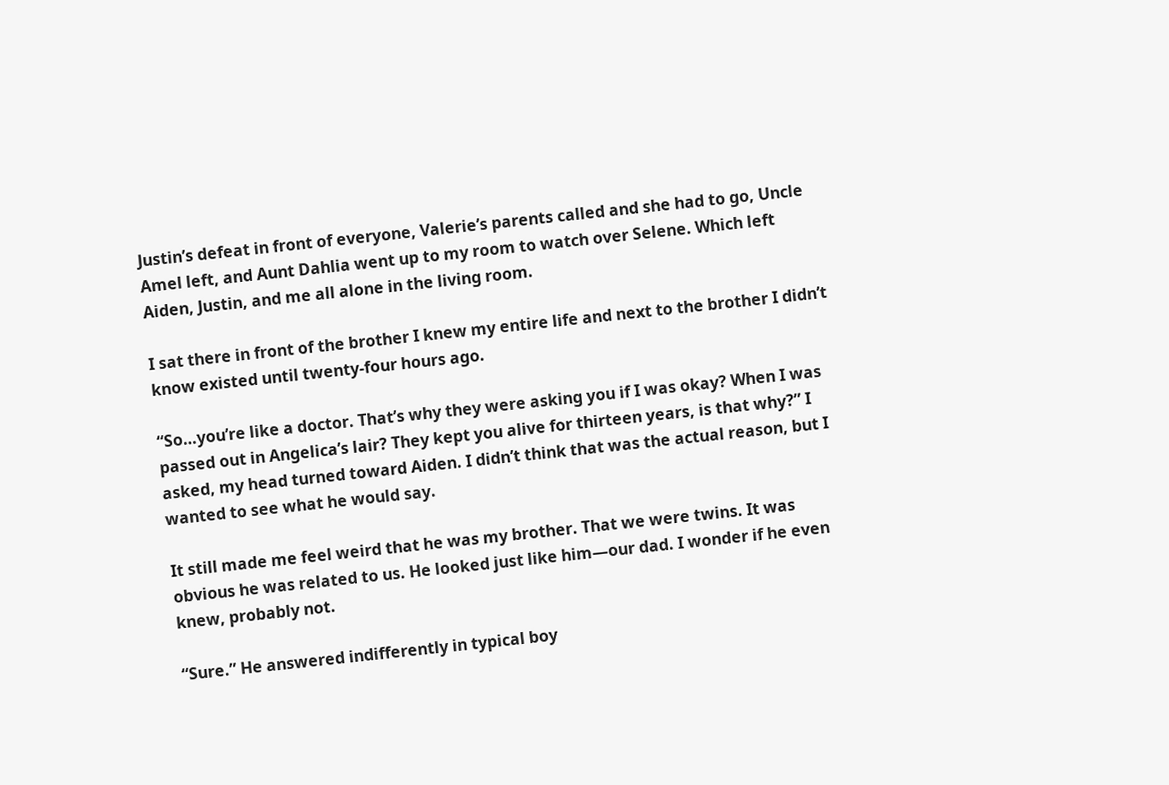Justin’s defeat in front of everyone, Valerie’s parents called and she had to go, Uncle Amel left, and Aunt Dahlia went up to my room to watch over Selene. Which left Aiden, Justin, and me all alone in the living room.

I sat there in front of the brother I knew my entire life and next to the brother I didn’t know existed until twenty-four hours ago.

“So…you’re like a doctor. That’s why they were asking you if I was okay? When I was passed out in Angelica’s lair? They kept you alive for thirteen years, is that why?” I asked, my head turned toward Aiden. I didn’t think that was the actual reason, but I wanted to see what he would say.

It still made me feel weird that he was my brother. That we were twins. It was obvious he was related to us. He looked just like him—our dad. I wonder if he even knew, probably not.

“Sure.” He answered indifferently in typical boy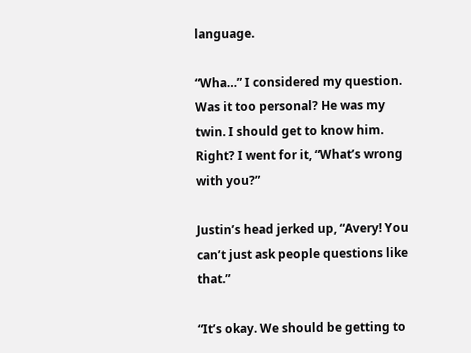language.

“Wha…” I considered my question. Was it too personal? He was my twin. I should get to know him. Right? I went for it, “What’s wrong with you?”

Justin’s head jerked up, “Avery! You can’t just ask people questions like that.”

“It’s okay. We should be getting to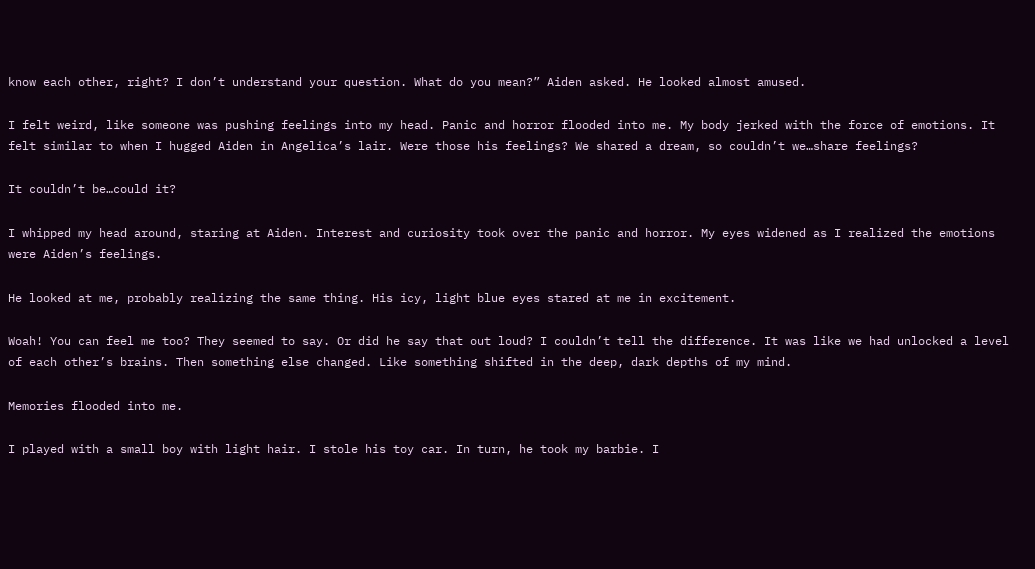know each other, right? I don’t understand your question. What do you mean?” Aiden asked. He looked almost amused.

I felt weird, like someone was pushing feelings into my head. Panic and horror flooded into me. My body jerked with the force of emotions. It felt similar to when I hugged Aiden in Angelica’s lair. Were those his feelings? We shared a dream, so couldn’t we…share feelings?

It couldn’t be…could it?

I whipped my head around, staring at Aiden. Interest and curiosity took over the panic and horror. My eyes widened as I realized the emotions were Aiden’s feelings.

He looked at me, probably realizing the same thing. His icy, light blue eyes stared at me in excitement.

Woah! You can feel me too? They seemed to say. Or did he say that out loud? I couldn’t tell the difference. It was like we had unlocked a level of each other’s brains. Then something else changed. Like something shifted in the deep, dark depths of my mind.

Memories flooded into me.

I played with a small boy with light hair. I stole his toy car. In turn, he took my barbie. I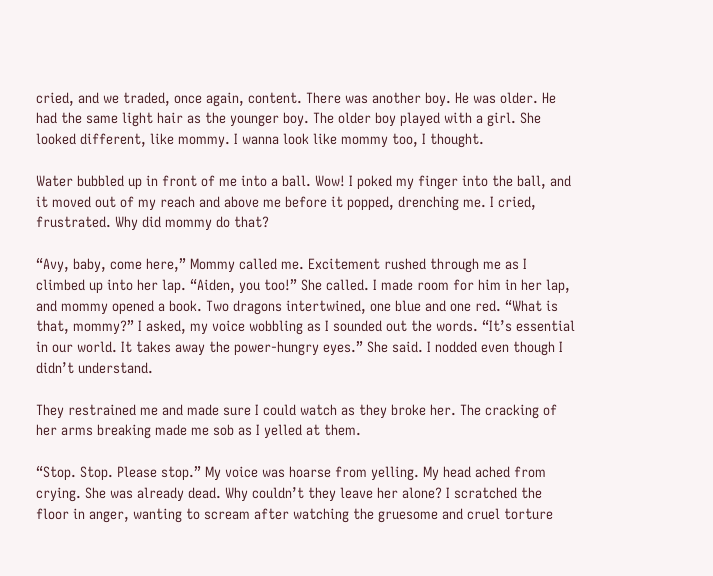cried, and we traded, once again, content. There was another boy. He was older. He had the same light hair as the younger boy. The older boy played with a girl. She looked different, like mommy. I wanna look like mommy too, I thought.

Water bubbled up in front of me into a ball. Wow! I poked my finger into the ball, and it moved out of my reach and above me before it popped, drenching me. I cried, frustrated. Why did mommy do that?

“Avy, baby, come here,” Mommy called me. Excitement rushed through me as I climbed up into her lap. “Aiden, you too!” She called. I made room for him in her lap, and mommy opened a book. Two dragons intertwined, one blue and one red. “What is that, mommy?” I asked, my voice wobbling as I sounded out the words. “It’s essential in our world. It takes away the power-hungry eyes.” She said. I nodded even though I didn’t understand.

They restrained me and made sure I could watch as they broke her. The cracking of her arms breaking made me sob as I yelled at them.

“Stop. Stop. Please stop.” My voice was hoarse from yelling. My head ached from crying. She was already dead. Why couldn’t they leave her alone? I scratched the floor in anger, wanting to scream after watching the gruesome and cruel torture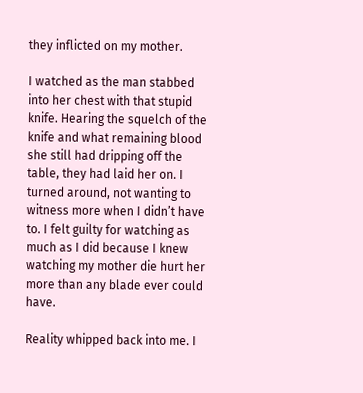they inflicted on my mother.

I watched as the man stabbed into her chest with that stupid knife. Hearing the squelch of the knife and what remaining blood she still had dripping off the table, they had laid her on. I turned around, not wanting to witness more when I didn’t have to. I felt guilty for watching as much as I did because I knew watching my mother die hurt her more than any blade ever could have.

Reality whipped back into me. I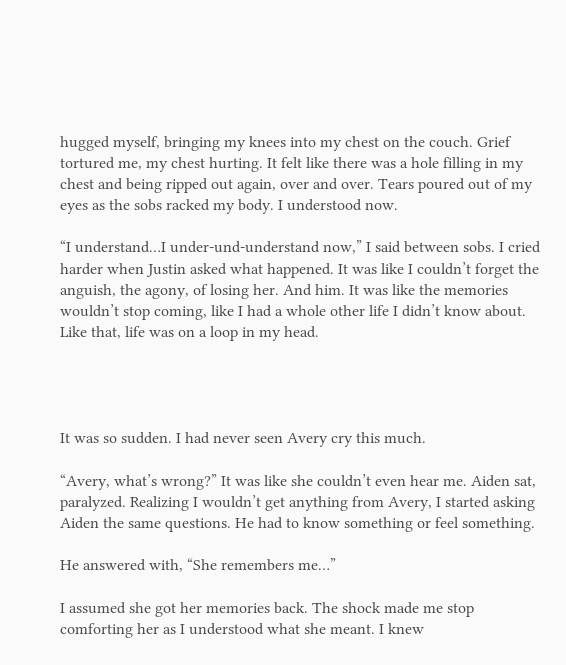hugged myself, bringing my knees into my chest on the couch. Grief tortured me, my chest hurting. It felt like there was a hole filling in my chest and being ripped out again, over and over. Tears poured out of my eyes as the sobs racked my body. I understood now.

“I understand…I under-und-understand now,” I said between sobs. I cried harder when Justin asked what happened. It was like I couldn’t forget the anguish, the agony, of losing her. And him. It was like the memories wouldn’t stop coming, like I had a whole other life I didn’t know about. Like that, life was on a loop in my head.




It was so sudden. I had never seen Avery cry this much.

“Avery, what’s wrong?” It was like she couldn’t even hear me. Aiden sat, paralyzed. Realizing I wouldn’t get anything from Avery, I started asking Aiden the same questions. He had to know something or feel something.

He answered with, “She remembers me…”

I assumed she got her memories back. The shock made me stop comforting her as I understood what she meant. I knew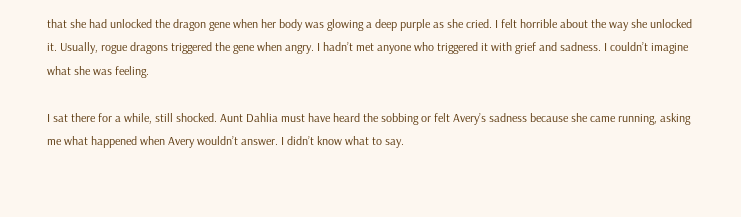that she had unlocked the dragon gene when her body was glowing a deep purple as she cried. I felt horrible about the way she unlocked it. Usually, rogue dragons triggered the gene when angry. I hadn’t met anyone who triggered it with grief and sadness. I couldn’t imagine what she was feeling.

I sat there for a while, still shocked. Aunt Dahlia must have heard the sobbing or felt Avery’s sadness because she came running, asking me what happened when Avery wouldn’t answer. I didn’t know what to say.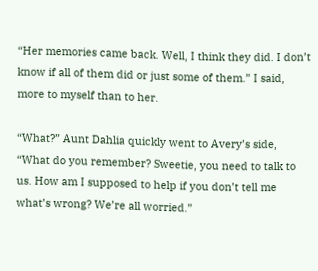“Her memories came back. Well, I think they did. I don’t know if all of them did or just some of them.” I said, more to myself than to her.

“What?” Aunt Dahlia quickly went to Avery’s side, “What do you remember? Sweetie, you need to talk to us. How am I supposed to help if you don’t tell me what’s wrong? We’re all worried.”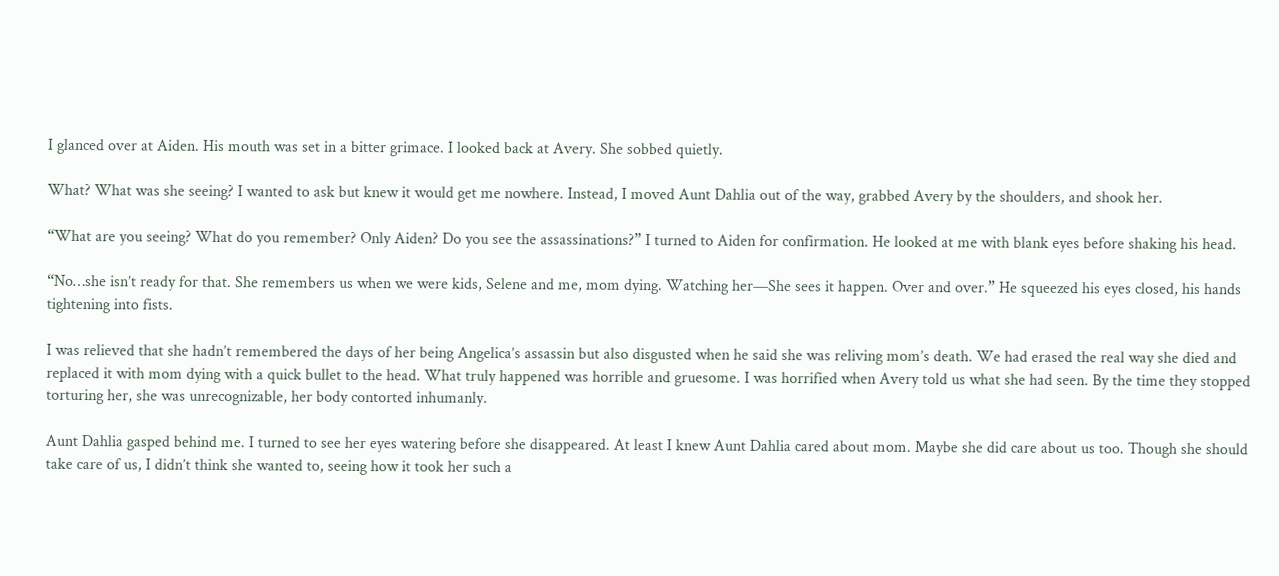I glanced over at Aiden. His mouth was set in a bitter grimace. I looked back at Avery. She sobbed quietly.

What? What was she seeing? I wanted to ask but knew it would get me nowhere. Instead, I moved Aunt Dahlia out of the way, grabbed Avery by the shoulders, and shook her.

“What are you seeing? What do you remember? Only Aiden? Do you see the assassinations?” I turned to Aiden for confirmation. He looked at me with blank eyes before shaking his head.

“No…she isn’t ready for that. She remembers us when we were kids, Selene and me, mom dying. Watching her—She sees it happen. Over and over.” He squeezed his eyes closed, his hands tightening into fists.

I was relieved that she hadn’t remembered the days of her being Angelica’s assassin but also disgusted when he said she was reliving mom’s death. We had erased the real way she died and replaced it with mom dying with a quick bullet to the head. What truly happened was horrible and gruesome. I was horrified when Avery told us what she had seen. By the time they stopped torturing her, she was unrecognizable, her body contorted inhumanly.

Aunt Dahlia gasped behind me. I turned to see her eyes watering before she disappeared. At least I knew Aunt Dahlia cared about mom. Maybe she did care about us too. Though she should take care of us, I didn’t think she wanted to, seeing how it took her such a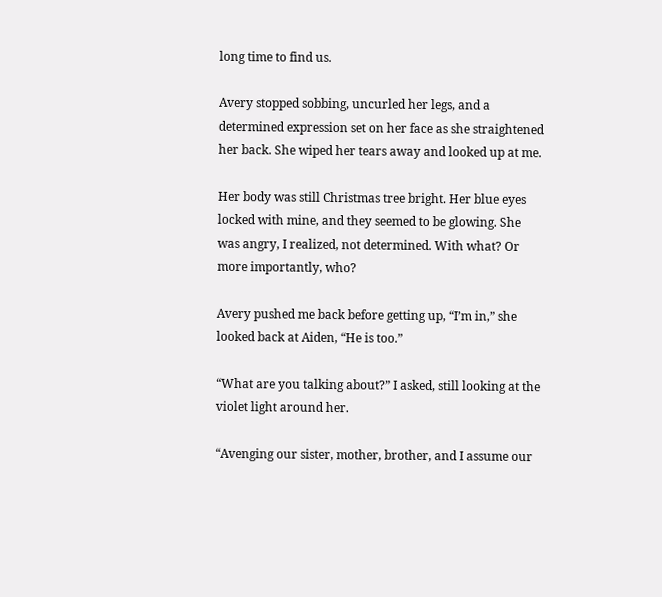long time to find us.

Avery stopped sobbing, uncurled her legs, and a determined expression set on her face as she straightened her back. She wiped her tears away and looked up at me.

Her body was still Christmas tree bright. Her blue eyes locked with mine, and they seemed to be glowing. She was angry, I realized, not determined. With what? Or more importantly, who?

Avery pushed me back before getting up, “I’m in,” she looked back at Aiden, “He is too.”

“What are you talking about?” I asked, still looking at the violet light around her.

“Avenging our sister, mother, brother, and I assume our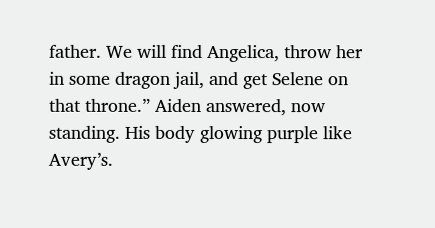father. We will find Angelica, throw her in some dragon jail, and get Selene on that throne.” Aiden answered, now standing. His body glowing purple like Avery’s.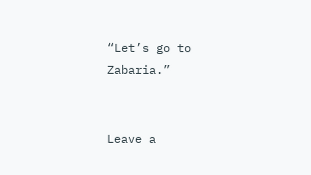“Let’s go to Zabaria.”


Leave a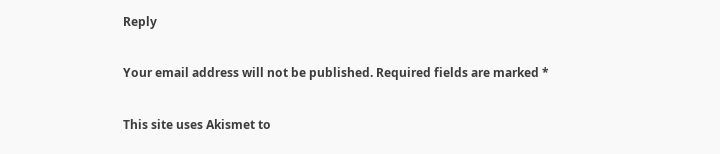Reply

Your email address will not be published. Required fields are marked *

This site uses Akismet to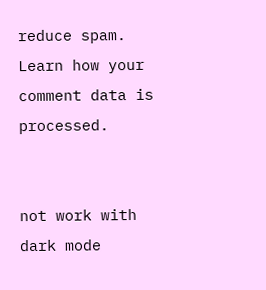reduce spam. Learn how your comment data is processed.


not work with dark mode